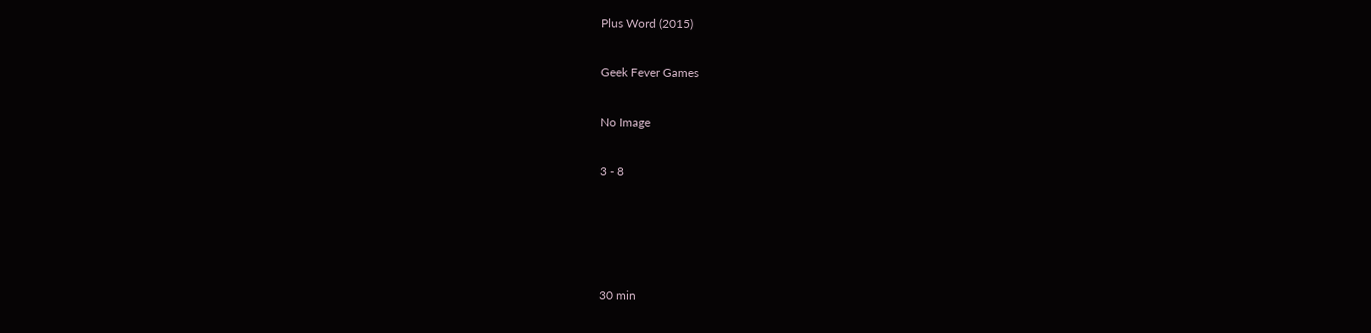Plus Word (2015)

Geek Fever Games

No Image

3 - 8




30 min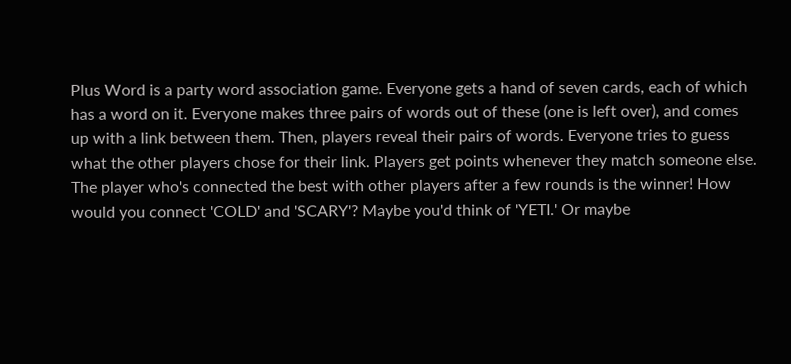Plus Word is a party word association game. Everyone gets a hand of seven cards, each of which has a word on it. Everyone makes three pairs of words out of these (one is left over), and comes up with a link between them. Then, players reveal their pairs of words. Everyone tries to guess what the other players chose for their link. Players get points whenever they match someone else. The player who's connected the best with other players after a few rounds is the winner! How would you connect 'COLD' and 'SCARY'? Maybe you'd think of 'YETI.' Or maybe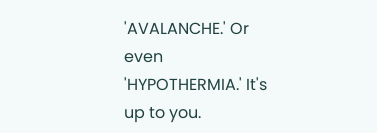'AVALANCHE.' Or even 'HYPOTHERMIA.' It's up to you.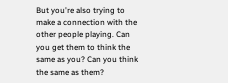But you're also trying to make a connection with the other people playing. Can you get them to think the same as you? Can you think the same as them?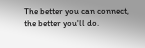The better you can connect, the better you'll do.